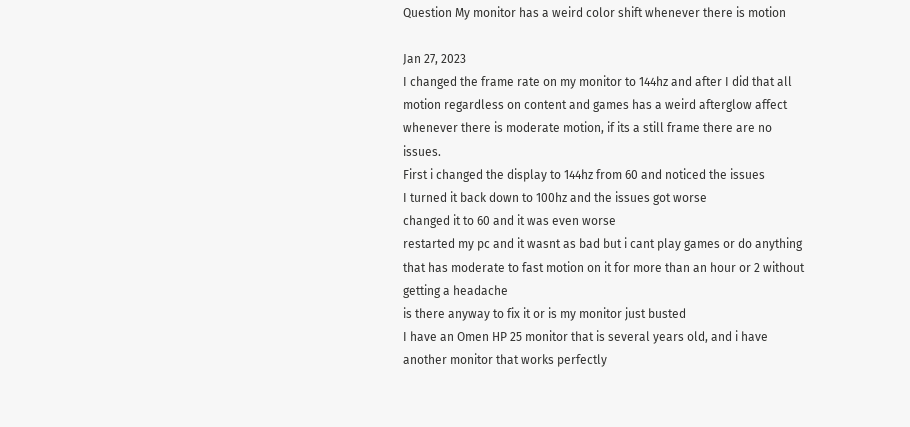Question My monitor has a weird color shift whenever there is motion

Jan 27, 2023
I changed the frame rate on my monitor to 144hz and after I did that all motion regardless on content and games has a weird afterglow affect whenever there is moderate motion, if its a still frame there are no issues.
First i changed the display to 144hz from 60 and noticed the issues
I turned it back down to 100hz and the issues got worse
changed it to 60 and it was even worse
restarted my pc and it wasnt as bad but i cant play games or do anything that has moderate to fast motion on it for more than an hour or 2 without getting a headache
is there anyway to fix it or is my monitor just busted
I have an Omen HP 25 monitor that is several years old, and i have another monitor that works perfectly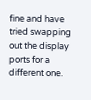fine and have tried swapping out the display ports for a different one.